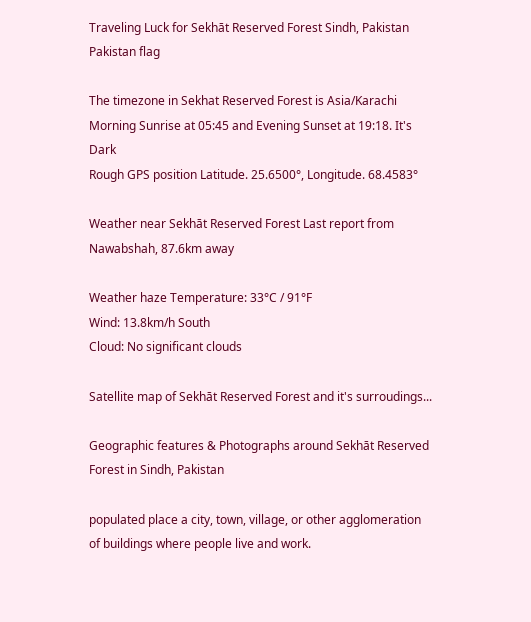Traveling Luck for Sekhāt Reserved Forest Sindh, Pakistan Pakistan flag

The timezone in Sekhat Reserved Forest is Asia/Karachi
Morning Sunrise at 05:45 and Evening Sunset at 19:18. It's Dark
Rough GPS position Latitude. 25.6500°, Longitude. 68.4583°

Weather near Sekhāt Reserved Forest Last report from Nawabshah, 87.6km away

Weather haze Temperature: 33°C / 91°F
Wind: 13.8km/h South
Cloud: No significant clouds

Satellite map of Sekhāt Reserved Forest and it's surroudings...

Geographic features & Photographs around Sekhāt Reserved Forest in Sindh, Pakistan

populated place a city, town, village, or other agglomeration of buildings where people live and work.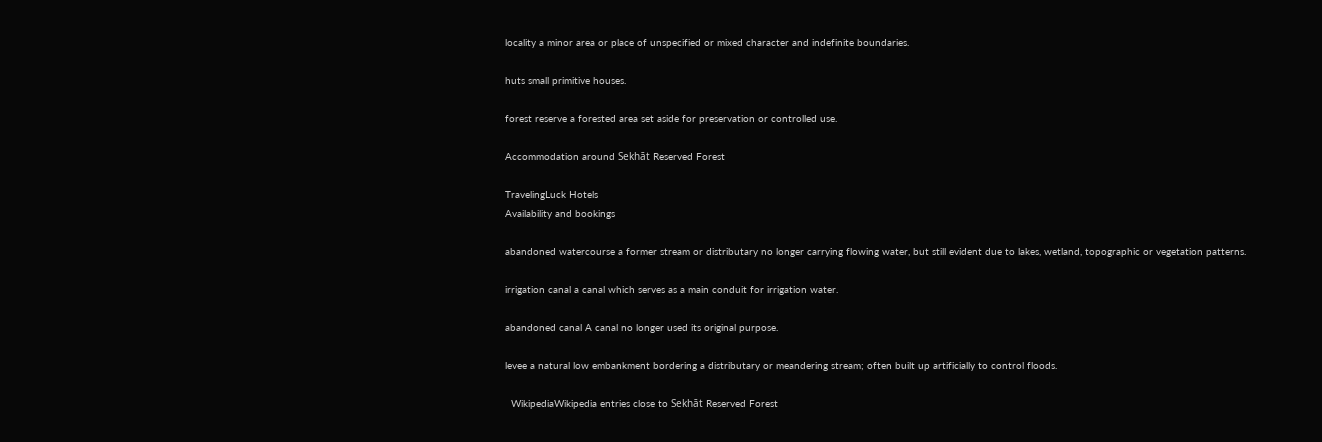locality a minor area or place of unspecified or mixed character and indefinite boundaries.

huts small primitive houses.

forest reserve a forested area set aside for preservation or controlled use.

Accommodation around Sekhāt Reserved Forest

TravelingLuck Hotels
Availability and bookings

abandoned watercourse a former stream or distributary no longer carrying flowing water, but still evident due to lakes, wetland, topographic or vegetation patterns.

irrigation canal a canal which serves as a main conduit for irrigation water.

abandoned canal A canal no longer used its original purpose.

levee a natural low embankment bordering a distributary or meandering stream; often built up artificially to control floods.

  WikipediaWikipedia entries close to Sekhāt Reserved Forest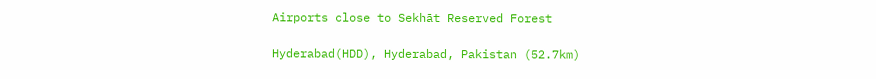Airports close to Sekhāt Reserved Forest

Hyderabad(HDD), Hyderabad, Pakistan (52.7km)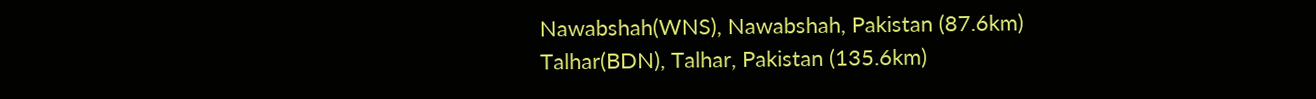Nawabshah(WNS), Nawabshah, Pakistan (87.6km)
Talhar(BDN), Talhar, Pakistan (135.6km)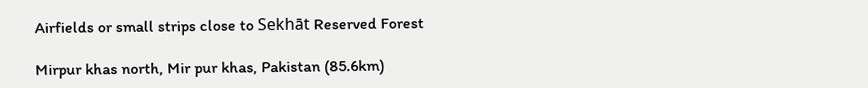Airfields or small strips close to Sekhāt Reserved Forest

Mirpur khas north, Mir pur khas, Pakistan (85.6km)